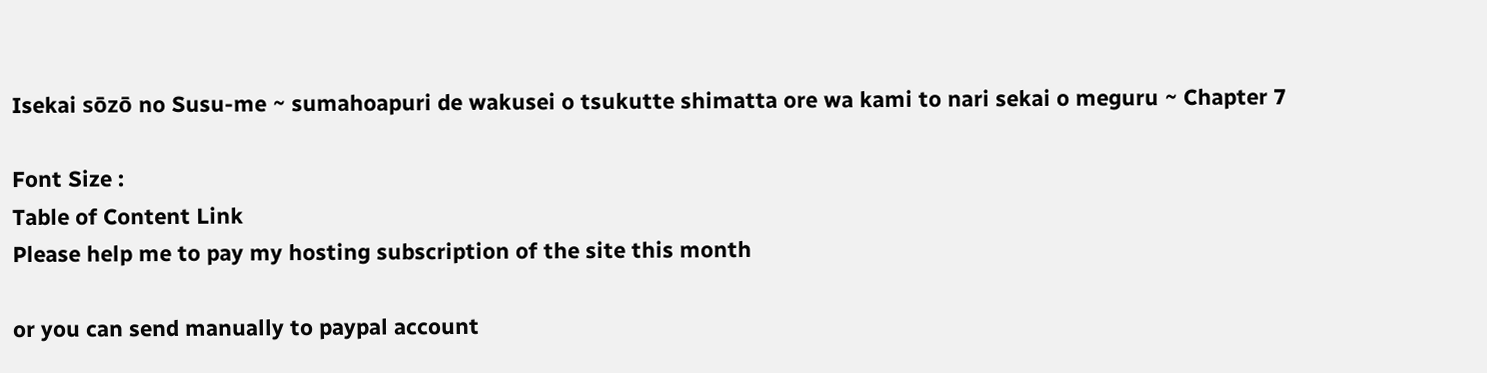Isekai sōzō no Susu-me ~ sumahoapuri de wakusei o tsukutte shimatta ore wa kami to nari sekai o meguru ~ Chapter 7

Font Size :
Table of Content Link
Please help me to pay my hosting subscription of the site this month

or you can send manually to paypal account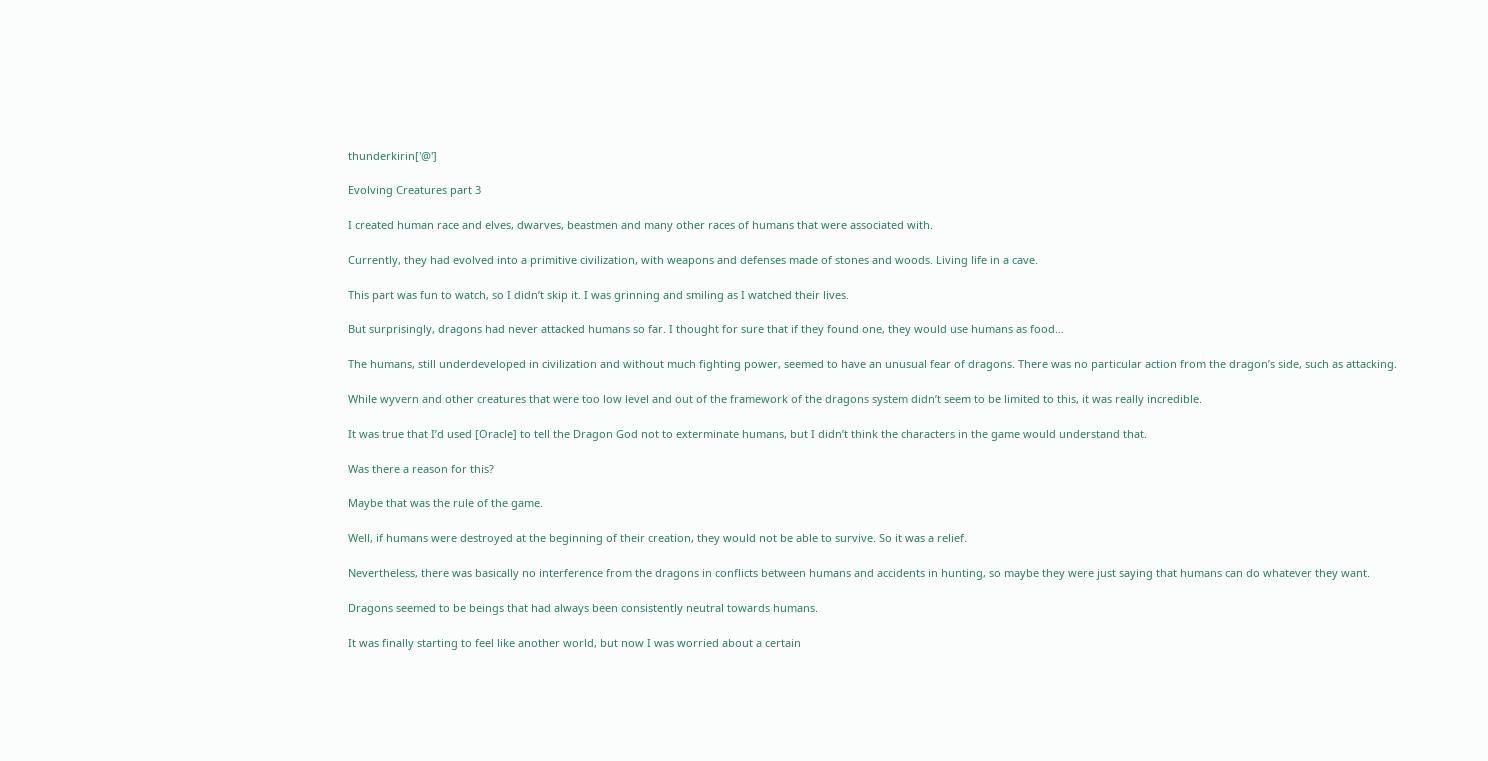thunderkirin['@']

Evolving Creatures part 3

I created human race and elves, dwarves, beastmen and many other races of humans that were associated with.

Currently, they had evolved into a primitive civilization, with weapons and defenses made of stones and woods. Living life in a cave.

This part was fun to watch, so I didn’t skip it. I was grinning and smiling as I watched their lives.

But surprisingly, dragons had never attacked humans so far. I thought for sure that if they found one, they would use humans as food…

The humans, still underdeveloped in civilization and without much fighting power, seemed to have an unusual fear of dragons. There was no particular action from the dragon’s side, such as attacking.

While wyvern and other creatures that were too low level and out of the framework of the dragons system didn’t seem to be limited to this, it was really incredible.

It was true that I’d used [Oracle] to tell the Dragon God not to exterminate humans, but I didn’t think the characters in the game would understand that.

Was there a reason for this?

Maybe that was the rule of the game.

Well, if humans were destroyed at the beginning of their creation, they would not be able to survive. So it was a relief.

Nevertheless, there was basically no interference from the dragons in conflicts between humans and accidents in hunting, so maybe they were just saying that humans can do whatever they want.

Dragons seemed to be beings that had always been consistently neutral towards humans.

It was finally starting to feel like another world, but now I was worried about a certain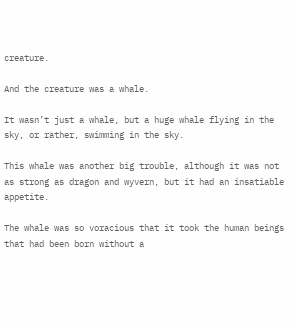creature.

And the creature was a whale.

It wasn’t just a whale, but a huge whale flying in the sky, or rather, swimming in the sky.

This whale was another big trouble, although it was not as strong as dragon and wyvern, but it had an insatiable appetite.

The whale was so voracious that it took the human beings that had been born without a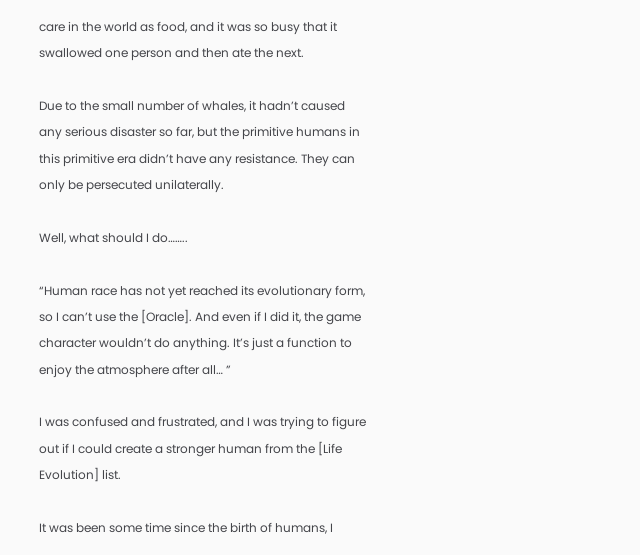care in the world as food, and it was so busy that it swallowed one person and then ate the next.

Due to the small number of whales, it hadn’t caused any serious disaster so far, but the primitive humans in this primitive era didn’t have any resistance. They can only be persecuted unilaterally.

Well, what should I do……..

“Human race has not yet reached its evolutionary form, so I can’t use the [Oracle]. And even if I did it, the game character wouldn’t do anything. It’s just a function to enjoy the atmosphere after all… ”

I was confused and frustrated, and I was trying to figure out if I could create a stronger human from the [Life Evolution] list.

It was been some time since the birth of humans, I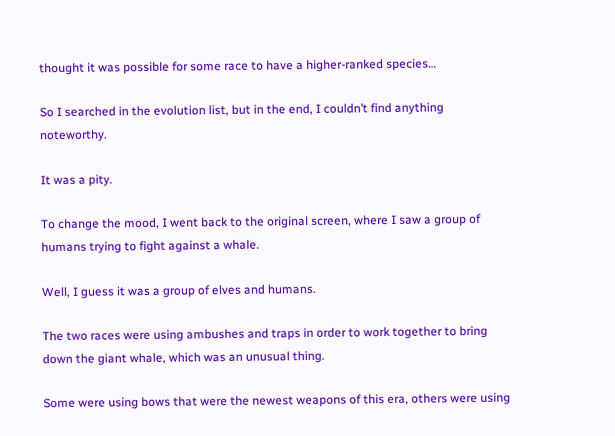thought it was possible for some race to have a higher-ranked species…

So I searched in the evolution list, but in the end, I couldn’t find anything noteworthy.

It was a pity.

To change the mood, I went back to the original screen, where I saw a group of humans trying to fight against a whale.

Well, I guess it was a group of elves and humans.

The two races were using ambushes and traps in order to work together to bring down the giant whale, which was an unusual thing.

Some were using bows that were the newest weapons of this era, others were using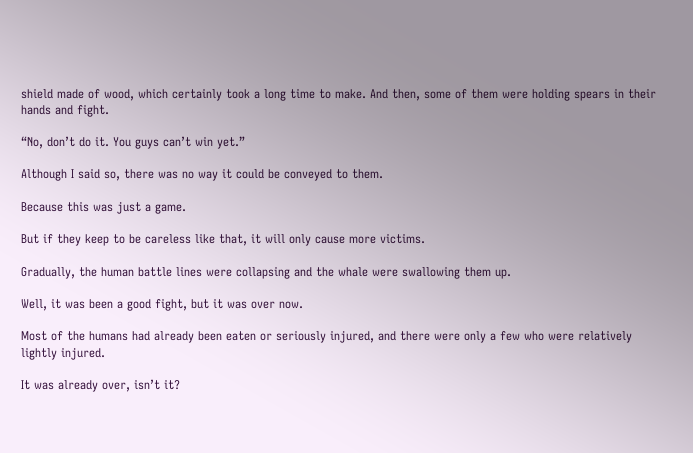shield made of wood, which certainly took a long time to make. And then, some of them were holding spears in their hands and fight.

“No, don’t do it. You guys can’t win yet.”

Although I said so, there was no way it could be conveyed to them.

Because this was just a game.

But if they keep to be careless like that, it will only cause more victims.

Gradually, the human battle lines were collapsing and the whale were swallowing them up.

Well, it was been a good fight, but it was over now.

Most of the humans had already been eaten or seriously injured, and there were only a few who were relatively lightly injured.

It was already over, isn’t it?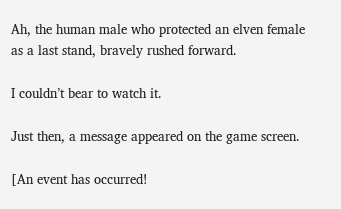Ah, the human male who protected an elven female as a last stand, bravely rushed forward.

I couldn’t bear to watch it.

Just then, a message appeared on the game screen.

[An event has occurred!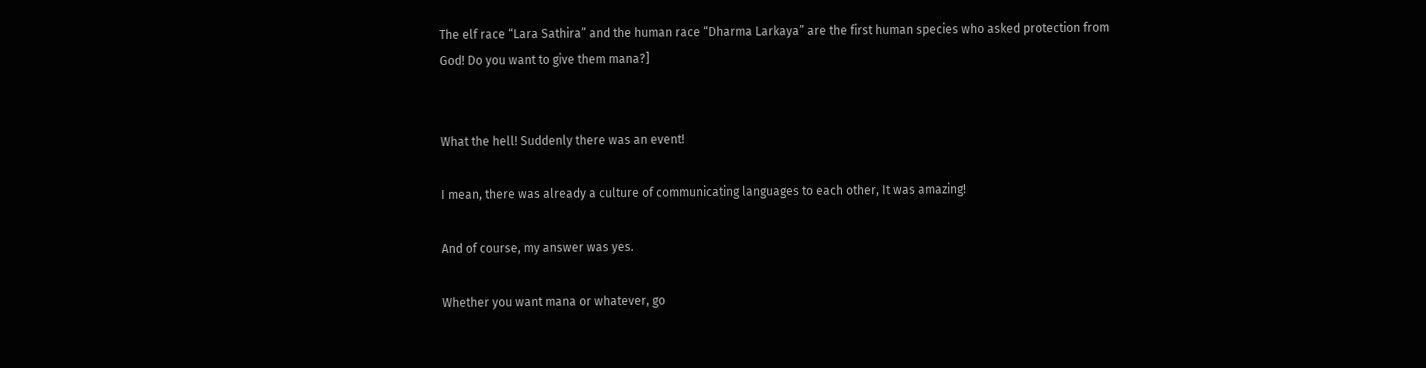The elf race “Lara Sathira” and the human race “Dharma Larkaya” are the first human species who asked protection from God! Do you want to give them mana?]


What the hell! Suddenly there was an event!

I mean, there was already a culture of communicating languages to each other, It was amazing!

And of course, my answer was yes.

Whether you want mana or whatever, go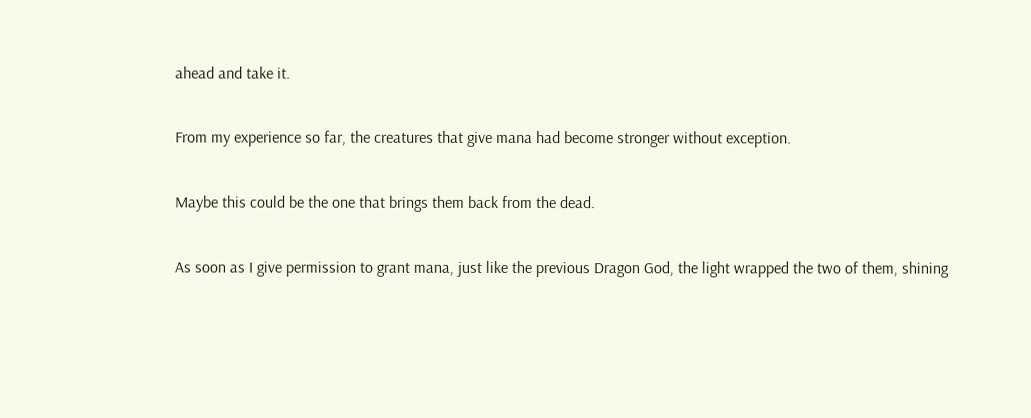ahead and take it.

From my experience so far, the creatures that give mana had become stronger without exception.

Maybe this could be the one that brings them back from the dead.

As soon as I give permission to grant mana, just like the previous Dragon God, the light wrapped the two of them, shining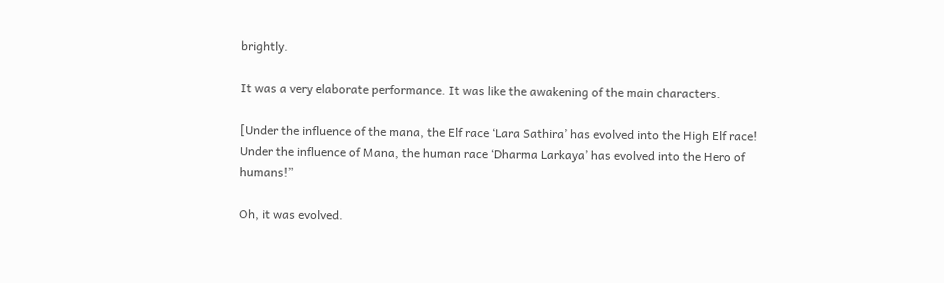brightly.

It was a very elaborate performance. It was like the awakening of the main characters.

[Under the influence of the mana, the Elf race ‘Lara Sathira’ has evolved into the High Elf race! Under the influence of Mana, the human race ‘Dharma Larkaya’ has evolved into the Hero of humans!”

Oh, it was evolved.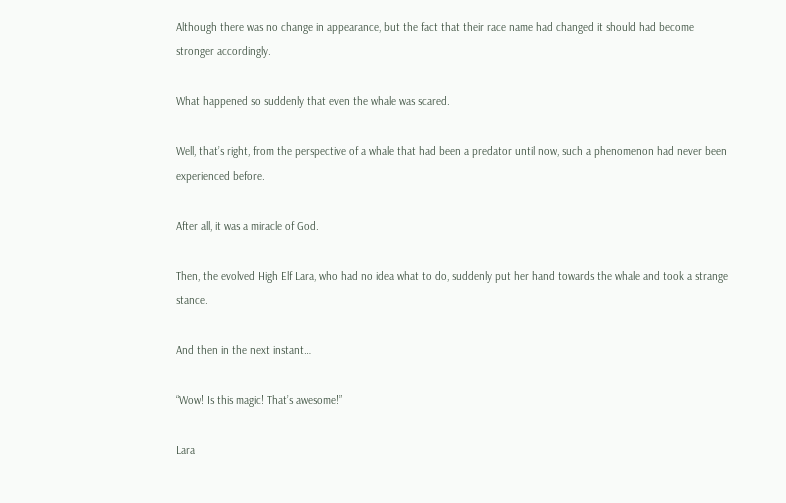Although there was no change in appearance, but the fact that their race name had changed it should had become stronger accordingly.

What happened so suddenly that even the whale was scared.

Well, that’s right, from the perspective of a whale that had been a predator until now, such a phenomenon had never been experienced before.

After all, it was a miracle of God.

Then, the evolved High Elf Lara, who had no idea what to do, suddenly put her hand towards the whale and took a strange stance.

And then in the next instant…

“Wow! Is this magic! That’s awesome!”

Lara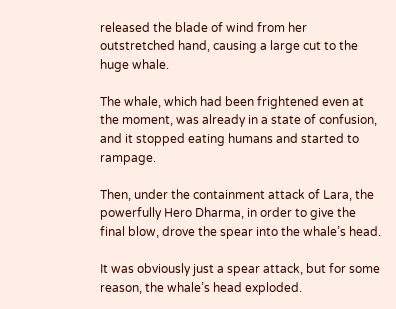released the blade of wind from her outstretched hand, causing a large cut to the huge whale.

The whale, which had been frightened even at the moment, was already in a state of confusion, and it stopped eating humans and started to rampage.

Then, under the containment attack of Lara, the powerfully Hero Dharma, in order to give the final blow, drove the spear into the whale’s head.

It was obviously just a spear attack, but for some reason, the whale’s head exploded.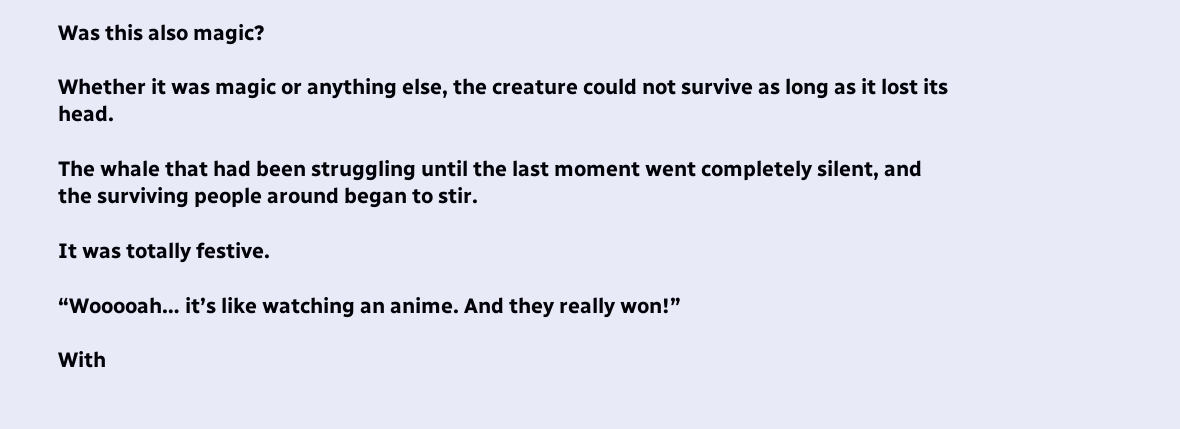Was this also magic?

Whether it was magic or anything else, the creature could not survive as long as it lost its head.

The whale that had been struggling until the last moment went completely silent, and the surviving people around began to stir.

It was totally festive.

“Wooooah… it’s like watching an anime. And they really won!”

With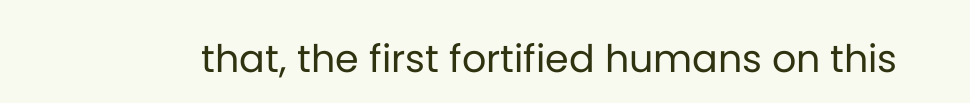that, the first fortified humans on this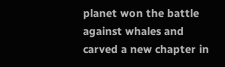planet won the battle against whales and carved a new chapter in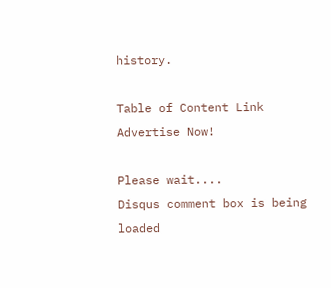history.

Table of Content Link
Advertise Now!

Please wait....
Disqus comment box is being loaded